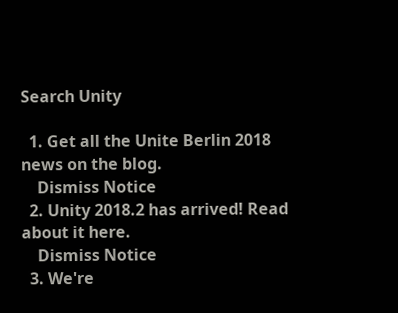Search Unity

  1. Get all the Unite Berlin 2018 news on the blog.
    Dismiss Notice
  2. Unity 2018.2 has arrived! Read about it here.
    Dismiss Notice
  3. We're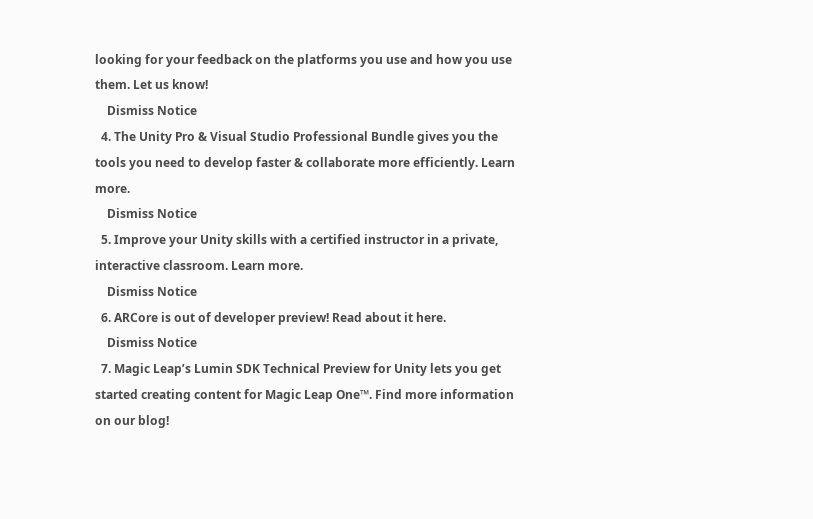looking for your feedback on the platforms you use and how you use them. Let us know!
    Dismiss Notice
  4. The Unity Pro & Visual Studio Professional Bundle gives you the tools you need to develop faster & collaborate more efficiently. Learn more.
    Dismiss Notice
  5. Improve your Unity skills with a certified instructor in a private, interactive classroom. Learn more.
    Dismiss Notice
  6. ARCore is out of developer preview! Read about it here.
    Dismiss Notice
  7. Magic Leap’s Lumin SDK Technical Preview for Unity lets you get started creating content for Magic Leap One™. Find more information on our blog!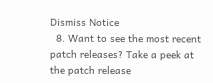Dismiss Notice
  8. Want to see the most recent patch releases? Take a peek at the patch release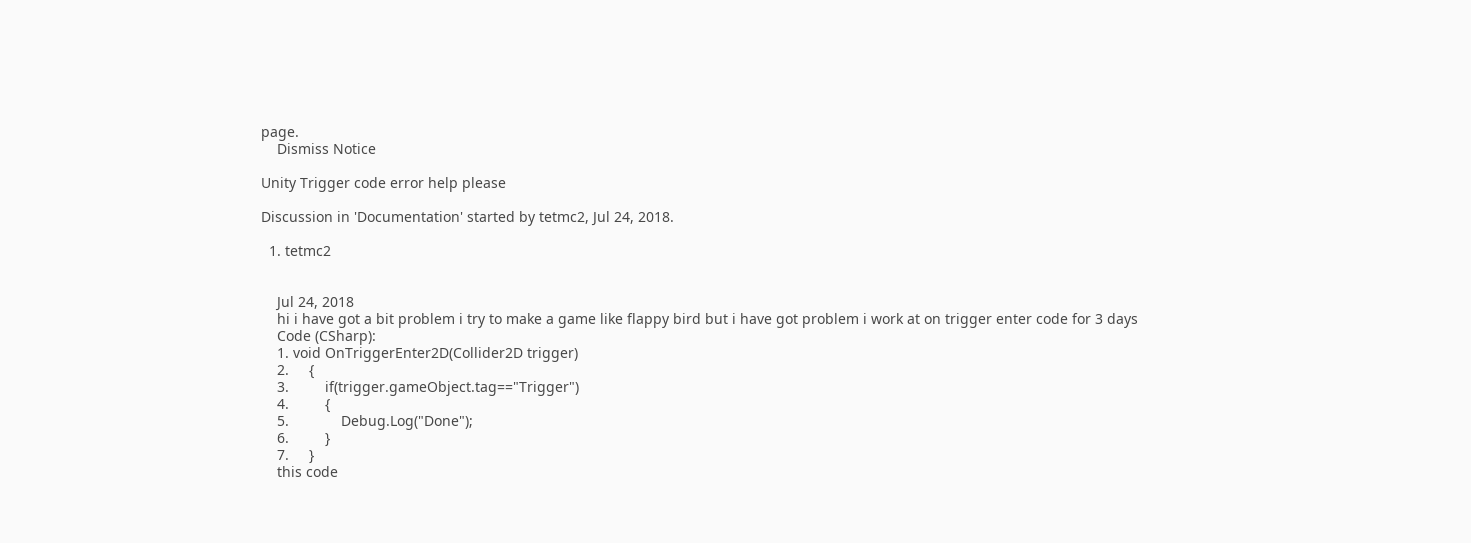page.
    Dismiss Notice

Unity Trigger code error help please

Discussion in 'Documentation' started by tetmc2, Jul 24, 2018.

  1. tetmc2


    Jul 24, 2018
    hi i have got a bit problem i try to make a game like flappy bird but i have got problem i work at on trigger enter code for 3 days
    Code (CSharp):
    1. void OnTriggerEnter2D(Collider2D trigger)
    2.     {
    3.         if(trigger.gameObject.tag=="Trigger")
    4.         {
    5.             Debug.Log("Done");
    6.         }
    7.     }
    this code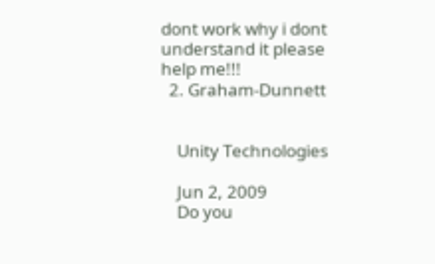dont work why i dont understand it please help me!!!
  2. Graham-Dunnett


    Unity Technologies

    Jun 2, 2009
    Do you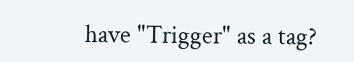have "Trigger" as a tag?